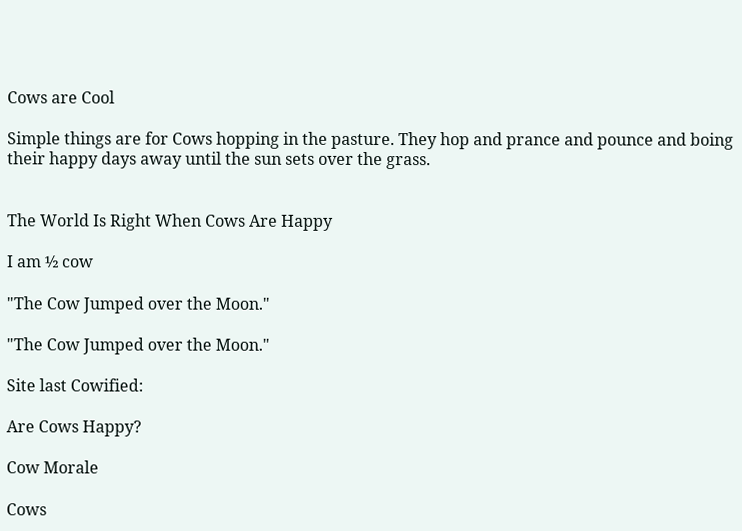Cows are Cool

Simple things are for Cows hopping in the pasture. They hop and prance and pounce and boing their happy days away until the sun sets over the grass.


The World Is Right When Cows Are Happy

I am ½ cow

"The Cow Jumped over the Moon."

"The Cow Jumped over the Moon."

Site last Cowified:

Are Cows Happy?

Cow Morale

Cows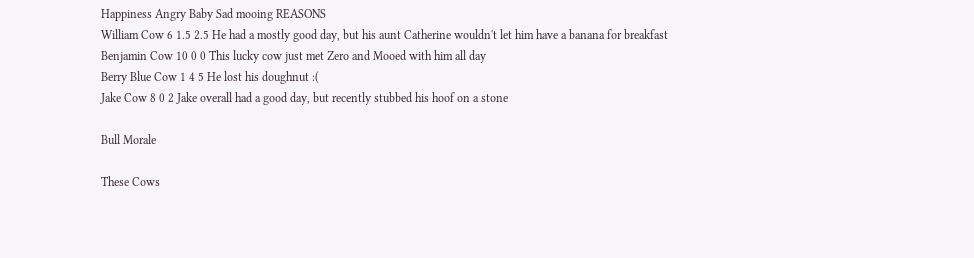Happiness Angry Baby Sad mooing REASONS
William Cow 6 1.5 2.5 He had a mostly good day, but his aunt Catherine wouldn't let him have a banana for breakfast
Benjamin Cow 10 0 0 This lucky cow just met Zero and Mooed with him all day
Berry Blue Cow 1 4 5 He lost his doughnut :(
Jake Cow 8 0 2 Jake overall had a good day, but recently stubbed his hoof on a stone

Bull Morale

These Cows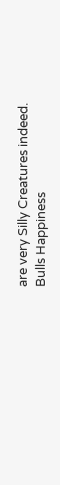are very Silly Creatures indeed.
Bulls Happiness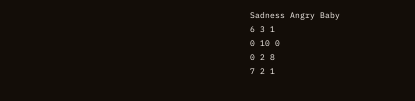Sadness Angry Baby
6 3 1
0 10 0
0 2 8
7 2 1